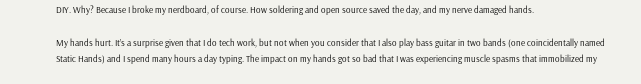DIY. Why? Because I broke my nerdboard, of course. How soldering and open source saved the day, and my nerve damaged hands.

My hands hurt. It’s a surprise given that I do tech work, but not when you consider that I also play bass guitar in two bands (one coincidentally named Static Hands) and I spend many hours a day typing. The impact on my hands got so bad that I was experiencing muscle spasms that immobilized my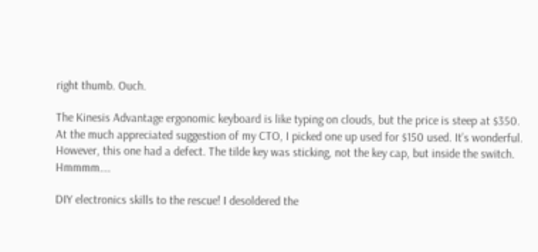right thumb. Ouch.

The Kinesis Advantage ergonomic keyboard is like typing on clouds, but the price is steep at $350. At the much appreciated suggestion of my CTO, I picked one up used for $150 used. It’s wonderful. However, this one had a defect. The tilde key was sticking, not the key cap, but inside the switch. Hmmmm….

DIY electronics skills to the rescue! I desoldered the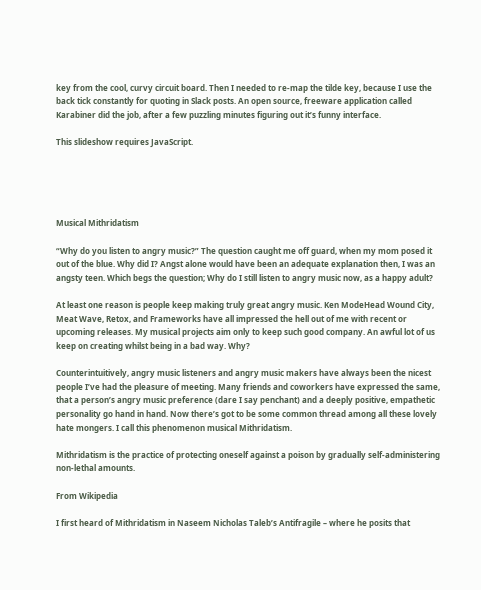key from the cool, curvy circuit board. Then I needed to re-map the tilde key, because I use the back tick constantly for quoting in Slack posts. An open source, freeware application called Karabiner did the job, after a few puzzling minutes figuring out it’s funny interface.

This slideshow requires JavaScript.





Musical Mithridatism

“Why do you listen to angry music?” The question caught me off guard, when my mom posed it out of the blue. Why did I? Angst alone would have been an adequate explanation then, I was an angsty teen. Which begs the question; Why do I still listen to angry music now, as a happy adult?

At least one reason is people keep making truly great angry music. Ken ModeHead Wound City, Meat Wave, Retox, and Frameworks have all impressed the hell out of me with recent or upcoming releases. My musical projects aim only to keep such good company. An awful lot of us keep on creating whilst being in a bad way. Why?

Counterintuitively, angry music listeners and angry music makers have always been the nicest people I’ve had the pleasure of meeting. Many friends and coworkers have expressed the same, that a person’s angry music preference (dare I say penchant) and a deeply positive, empathetic personality go hand in hand. Now there’s got to be some common thread among all these lovely hate mongers. I call this phenomenon musical Mithridatism.

Mithridatism is the practice of protecting oneself against a poison by gradually self-administering non-lethal amounts.

From Wikipedia

I first heard of Mithridatism in Naseem Nicholas Taleb’s Antifragile – where he posits that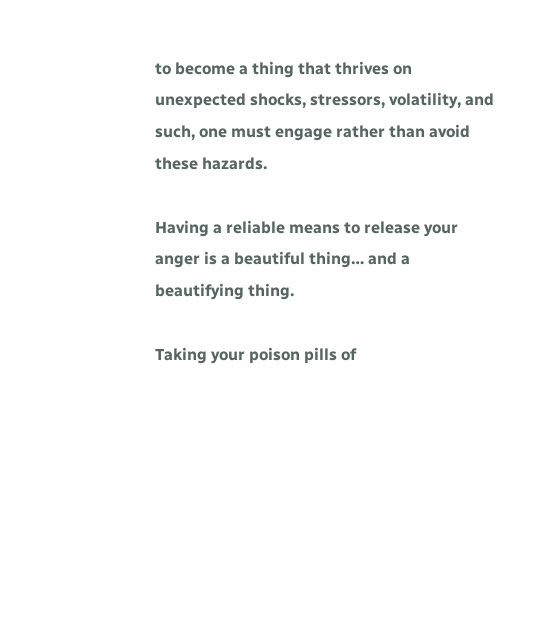to become a thing that thrives on unexpected shocks, stressors, volatility, and such, one must engage rather than avoid these hazards.

Having a reliable means to release your anger is a beautiful thing… and a beautifying thing.

Taking your poison pills of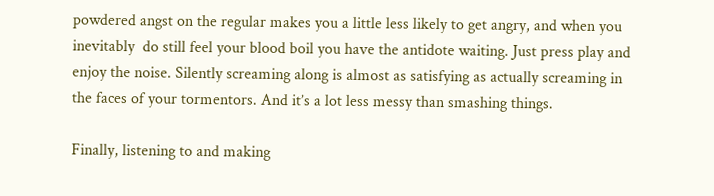powdered angst on the regular makes you a little less likely to get angry, and when you inevitably  do still feel your blood boil you have the antidote waiting. Just press play and enjoy the noise. Silently screaming along is almost as satisfying as actually screaming in the faces of your tormentors. And it’s a lot less messy than smashing things.

Finally, listening to and making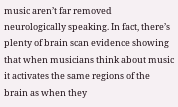music aren’t far removed neurologically speaking. In fact, there’s plenty of brain scan evidence showing that when musicians think about music it activates the same regions of the brain as when they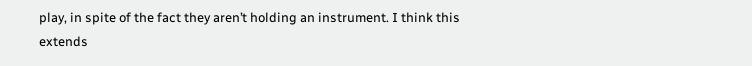play, in spite of the fact they aren’t holding an instrument. I think this extends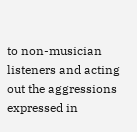to non-musician listeners and acting out the aggressions expressed in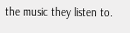the music they listen to.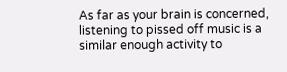As far as your brain is concerned, listening to pissed off music is a similar enough activity to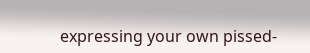expressing your own pissed-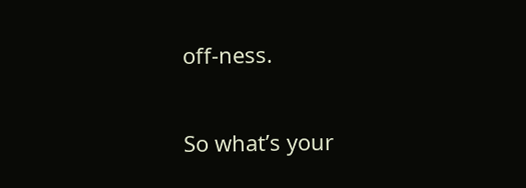off-ness.

So what’s your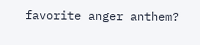favorite anger anthem?